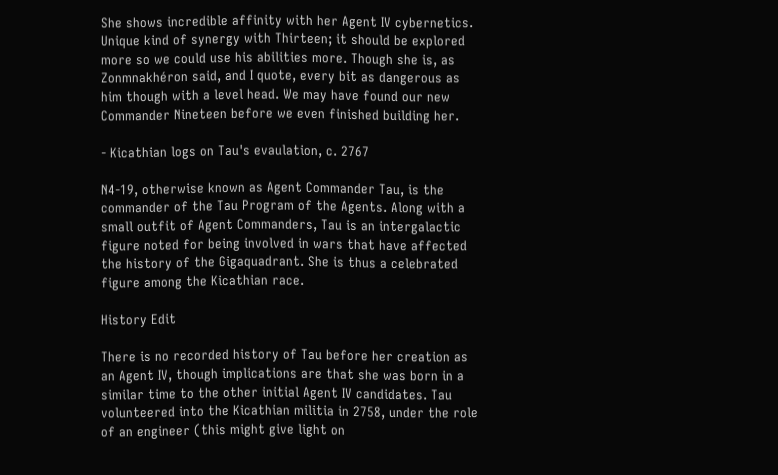She shows incredible affinity with her Agent IV cybernetics. Unique kind of synergy with Thirteen; it should be explored more so we could use his abilities more. Though she is, as Zonmnakhéron said, and I quote, every bit as dangerous as him though with a level head. We may have found our new Commander Nineteen before we even finished building her.

- Kicathian logs on Tau's evaulation, c. 2767

N4-19, otherwise known as Agent Commander Tau, is the commander of the Tau Program of the Agents. Along with a small outfit of Agent Commanders, Tau is an intergalactic figure noted for being involved in wars that have affected the history of the Gigaquadrant. She is thus a celebrated figure among the Kicathian race.

History Edit

There is no recorded history of Tau before her creation as an Agent IV, though implications are that she was born in a similar time to the other initial Agent IV candidates. Tau volunteered into the Kicathian militia in 2758, under the role of an engineer (this might give light on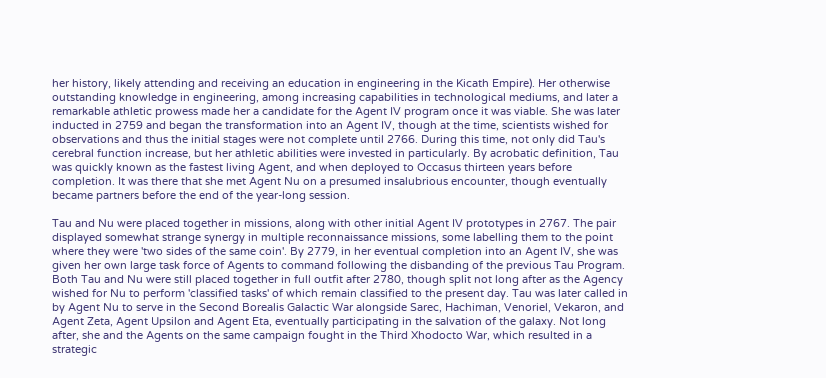her history, likely attending and receiving an education in engineering in the Kicath Empire). Her otherwise outstanding knowledge in engineering, among increasing capabilities in technological mediums, and later a remarkable athletic prowess made her a candidate for the Agent IV program once it was viable. She was later inducted in 2759 and began the transformation into an Agent IV, though at the time, scientists wished for observations and thus the initial stages were not complete until 2766. During this time, not only did Tau's cerebral function increase, but her athletic abilities were invested in particularly. By acrobatic definition, Tau was quickly known as the fastest living Agent, and when deployed to Occasus thirteen years before completion. It was there that she met Agent Nu on a presumed insalubrious encounter, though eventually became partners before the end of the year-long session.

Tau and Nu were placed together in missions, along with other initial Agent IV prototypes in 2767. The pair displayed somewhat strange synergy in multiple reconnaissance missions, some labelling them to the point where they were 'two sides of the same coin'. By 2779, in her eventual completion into an Agent IV, she was given her own large task force of Agents to command following the disbanding of the previous Tau Program. Both Tau and Nu were still placed together in full outfit after 2780, though split not long after as the Agency wished for Nu to perform 'classified tasks' of which remain classified to the present day. Tau was later called in by Agent Nu to serve in the Second Borealis Galactic War alongside Sarec, Hachiman, Venoriel, Vekaron, and Agent Zeta, Agent Upsilon and Agent Eta, eventually participating in the salvation of the galaxy. Not long after, she and the Agents on the same campaign fought in the Third Xhodocto War, which resulted in a strategic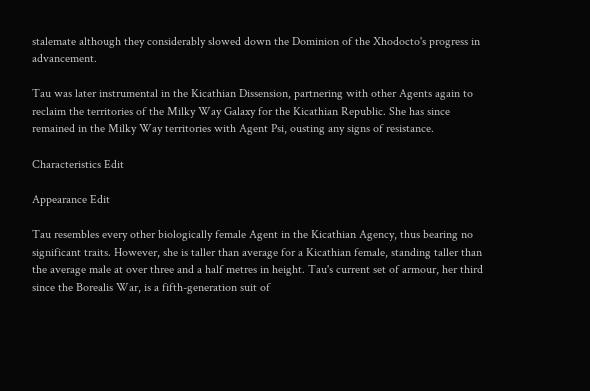stalemate although they considerably slowed down the Dominion of the Xhodocto's progress in advancement.

Tau was later instrumental in the Kicathian Dissension, partnering with other Agents again to reclaim the territories of the Milky Way Galaxy for the Kicathian Republic. She has since remained in the Milky Way territories with Agent Psi, ousting any signs of resistance.

Characteristics Edit

Appearance Edit

Tau resembles every other biologically female Agent in the Kicathian Agency, thus bearing no significant traits. However, she is taller than average for a Kicathian female, standing taller than the average male at over three and a half metres in height. Tau's current set of armour, her third since the Borealis War, is a fifth-generation suit of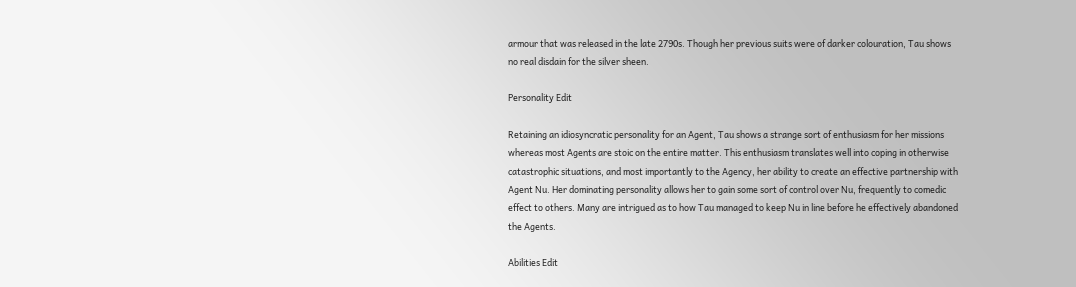armour that was released in the late 2790s. Though her previous suits were of darker colouration, Tau shows no real disdain for the silver sheen.

Personality Edit

Retaining an idiosyncratic personality for an Agent, Tau shows a strange sort of enthusiasm for her missions whereas most Agents are stoic on the entire matter. This enthusiasm translates well into coping in otherwise catastrophic situations, and most importantly to the Agency, her ability to create an effective partnership with Agent Nu. Her dominating personality allows her to gain some sort of control over Nu, frequently to comedic effect to others. Many are intrigued as to how Tau managed to keep Nu in line before he effectively abandoned the Agents.

Abilities Edit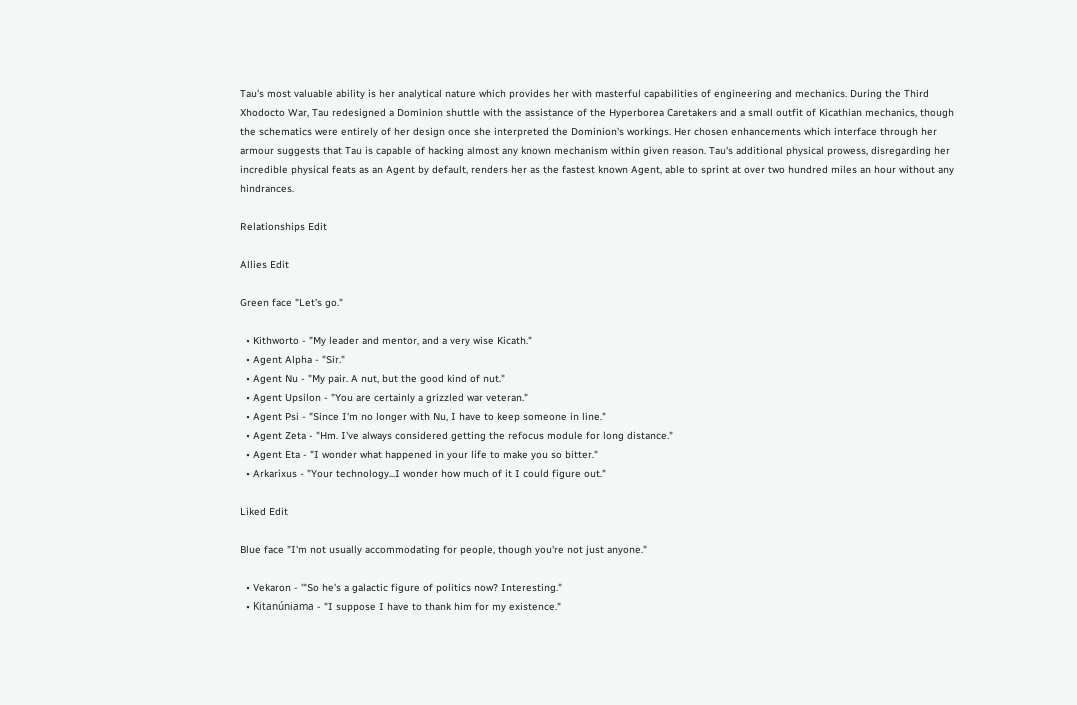Tau's most valuable ability is her analytical nature which provides her with masterful capabilities of engineering and mechanics. During the Third Xhodocto War, Tau redesigned a Dominion shuttle with the assistance of the Hyperborea Caretakers and a small outfit of Kicathian mechanics, though the schematics were entirely of her design once she interpreted the Dominion's workings. Her chosen enhancements which interface through her armour suggests that Tau is capable of hacking almost any known mechanism within given reason. Tau's additional physical prowess, disregarding her incredible physical feats as an Agent by default, renders her as the fastest known Agent, able to sprint at over two hundred miles an hour without any hindrances.

Relationships Edit

Allies Edit

Green face "Let's go."

  • Kithworto - "My leader and mentor, and a very wise Kicath."
  • Agent Alpha - "Sir."
  • Agent Nu - "My pair. A nut, but the good kind of nut."
  • Agent Upsilon - "You are certainly a grizzled war veteran."
  • Agent Psi - "Since I'm no longer with Nu, I have to keep someone in line."
  • Agent Zeta - "Hm. I've always considered getting the refocus module for long distance."
  • Agent Eta - "I wonder what happened in your life to make you so bitter."
  • Arkarixus - "Your technology...I wonder how much of it I could figure out."

Liked Edit

Blue face "I'm not usually accommodating for people, though you're not just anyone."

  • Vekaron - '"So he's a galactic figure of politics now? Interesting."
  • Kitanúniama - "I suppose I have to thank him for my existence."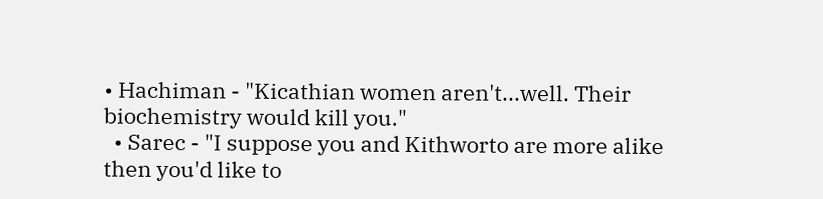• Hachiman - "Kicathian women aren't...well. Their biochemistry would kill you."
  • Sarec - "I suppose you and Kithworto are more alike then you'd like to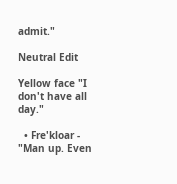admit."

Neutral Edit

Yellow face "I don't have all day."

  • Fre'kloar - "Man up. Even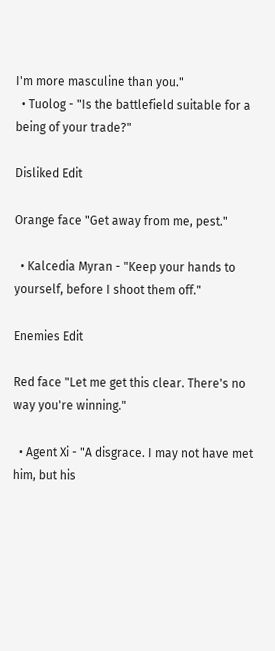I'm more masculine than you."
  • Tuolog - "Is the battlefield suitable for a being of your trade?"

Disliked Edit

Orange face "Get away from me, pest."

  • Kalcedia Myran - "Keep your hands to yourself, before I shoot them off."

Enemies Edit

Red face "Let me get this clear. There's no way you're winning."

  • Agent Xi - "A disgrace. I may not have met him, but his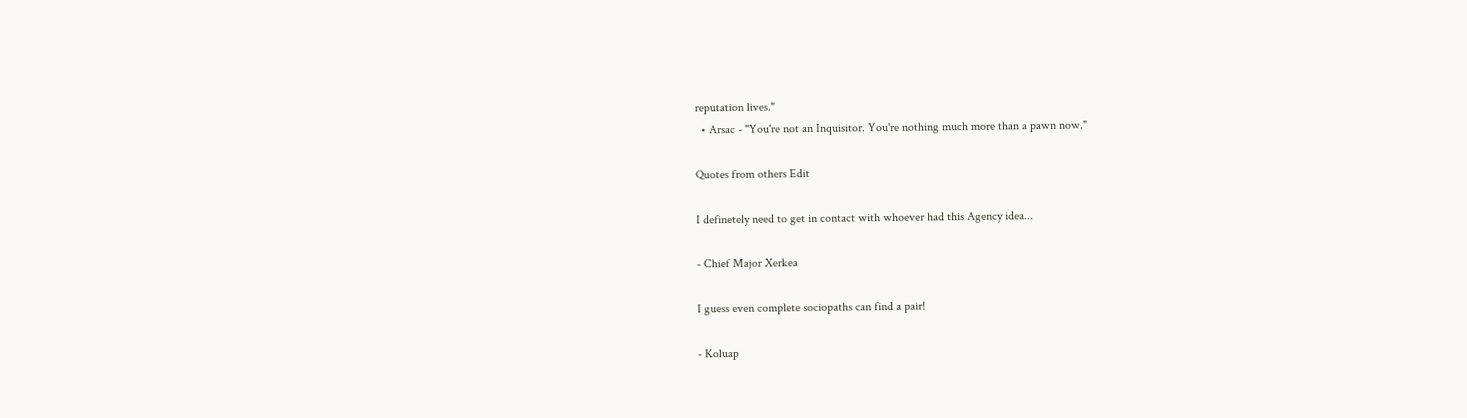reputation lives."
  • Arsac - "You're not an Inquisitor. You're nothing much more than a pawn now."

Quotes from others Edit

I definetely need to get in contact with whoever had this Agency idea...

- Chief Major Xerkea

I guess even complete sociopaths can find a pair!

- Koluap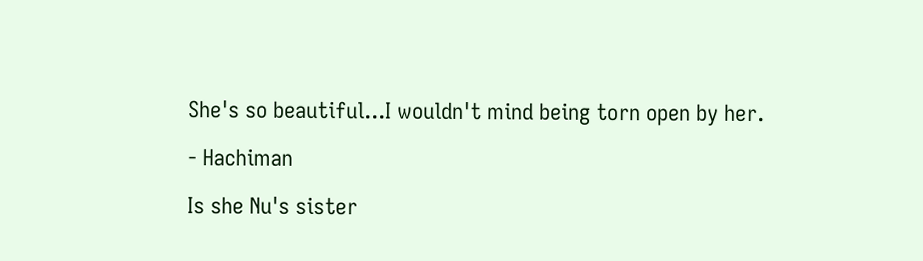She's so beautiful...I wouldn't mind being torn open by her.

- Hachiman

Is she Nu's sister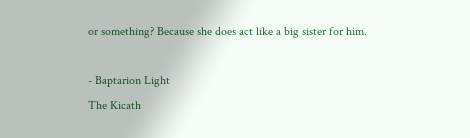or something? Because she does act like a big sister for him.

- Baptarion Light
The Kicath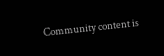Community content is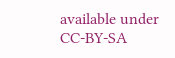available under CC-BY-SA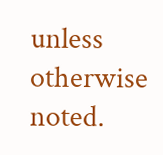unless otherwise noted.